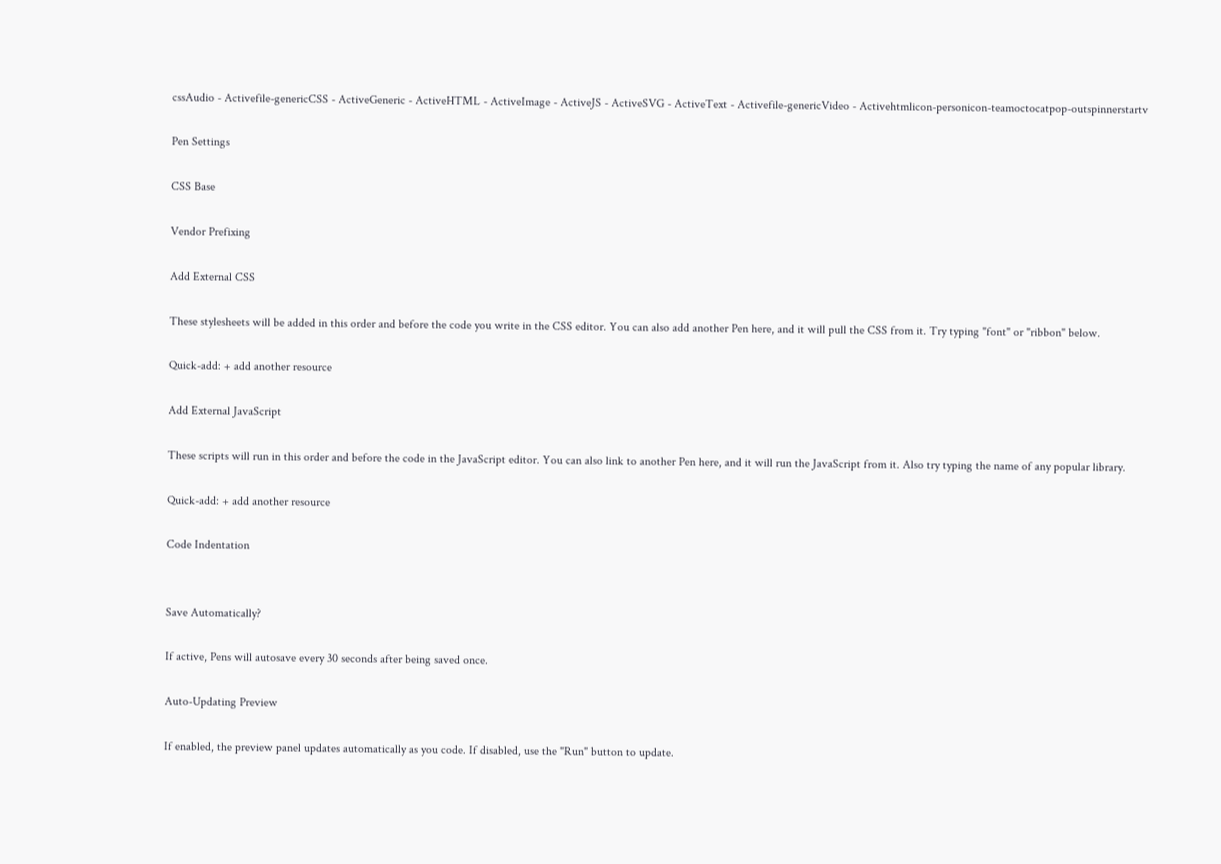cssAudio - Activefile-genericCSS - ActiveGeneric - ActiveHTML - ActiveImage - ActiveJS - ActiveSVG - ActiveText - Activefile-genericVideo - Activehtmlicon-personicon-teamoctocatpop-outspinnerstartv

Pen Settings

CSS Base

Vendor Prefixing

Add External CSS

These stylesheets will be added in this order and before the code you write in the CSS editor. You can also add another Pen here, and it will pull the CSS from it. Try typing "font" or "ribbon" below.

Quick-add: + add another resource

Add External JavaScript

These scripts will run in this order and before the code in the JavaScript editor. You can also link to another Pen here, and it will run the JavaScript from it. Also try typing the name of any popular library.

Quick-add: + add another resource

Code Indentation


Save Automatically?

If active, Pens will autosave every 30 seconds after being saved once.

Auto-Updating Preview

If enabled, the preview panel updates automatically as you code. If disabled, use the "Run" button to update.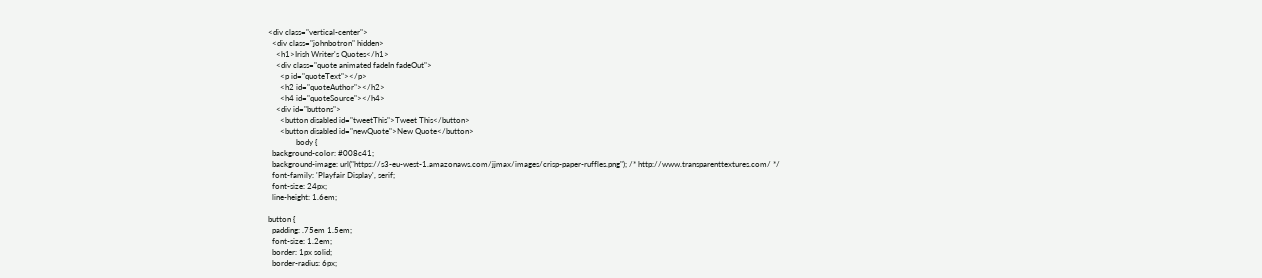<div class="vertical-center">
  <div class="johnbotron" hidden>
    <h1>Irish Writer's Quotes</h1>
    <div class="quote animated fadeIn fadeOut">
      <p id="quoteText"></p>
      <h2 id="quoteAuthor"></h2>
      <h4 id="quoteSource"></h4>
    <div id="buttons">
      <button disabled id="tweetThis">Tweet This</button>
      <button disabled id="newQuote">New Quote</button>
              body {
  background-color: #008c41;
  background-image: url("https://s3-eu-west-1.amazonaws.com/jjmax/images/crisp-paper-ruffles.png"); /* http://www.transparenttextures.com/ */
  font-family: 'Playfair Display', serif;
  font-size: 24px;
  line-height: 1.6em;

button {
  padding: .75em 1.5em;
  font-size: 1.2em;
  border: 1px solid;
  border-radius: 6px;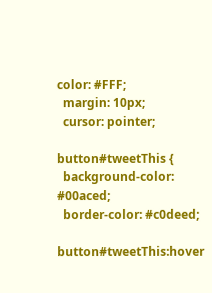color: #FFF;
  margin: 10px;
  cursor: pointer;

button#tweetThis {
  background-color: #00aced;
  border-color: #c0deed;

button#tweetThis:hover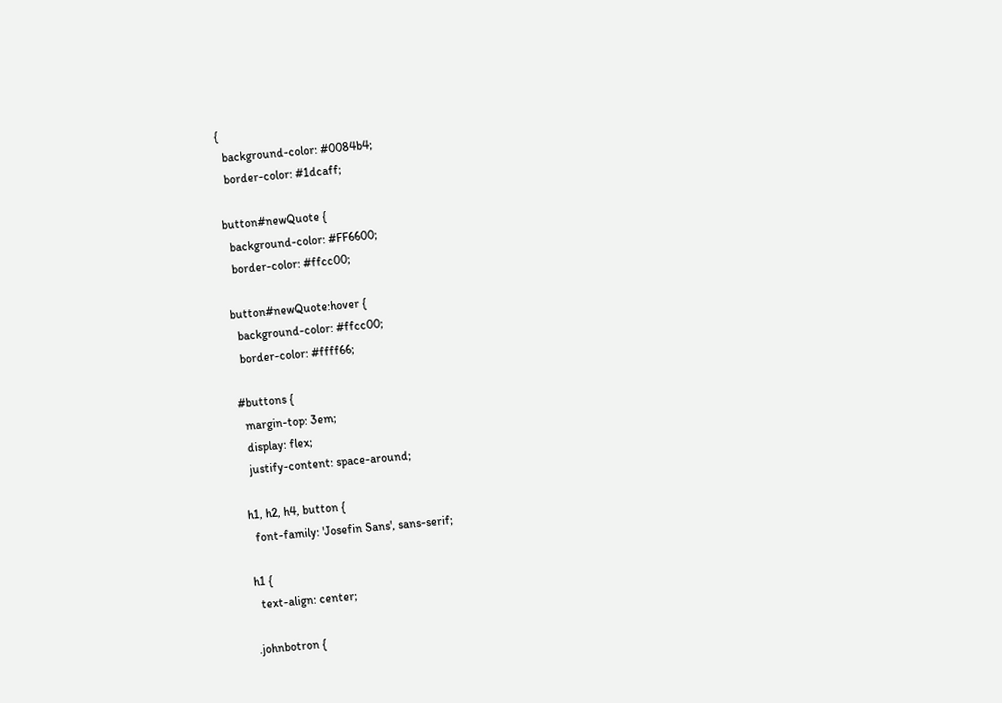{
  background-color: #0084b4;
  border-color: #1dcaff;

button#newQuote {
  background-color: #FF6600;
  border-color: #ffcc00;

button#newQuote:hover {
  background-color: #ffcc00;
  border-color: #ffff66;

#buttons {
  margin-top: 3em;
  display: flex;
  justify-content: space-around;

h1, h2, h4, button {
  font-family: 'Josefin Sans', sans-serif;

h1 {
  text-align: center;

.johnbotron {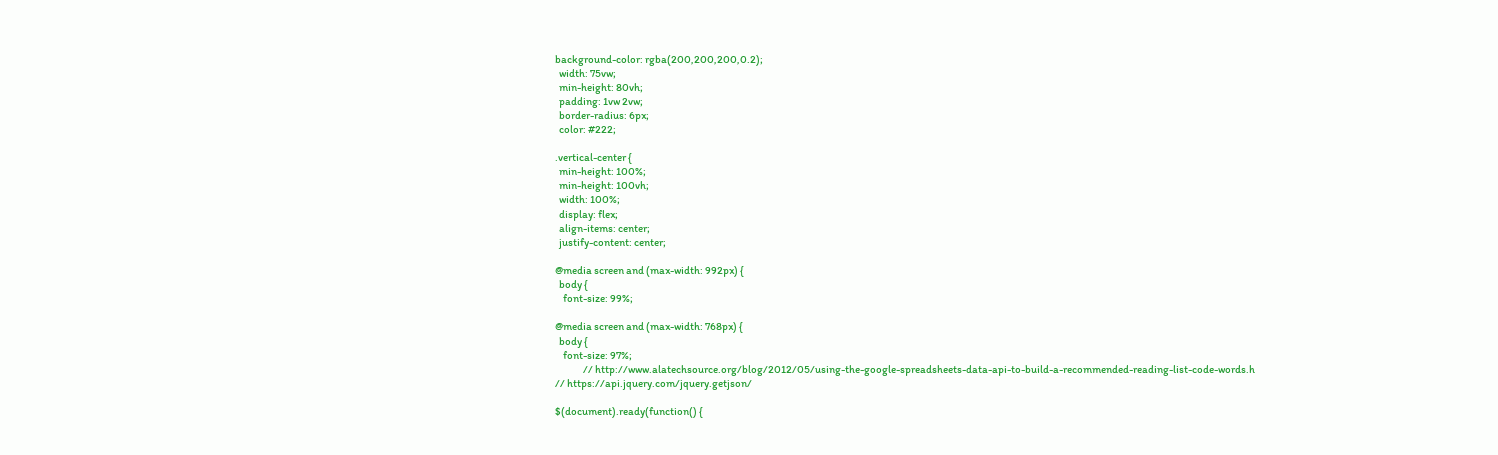background-color: rgba(200,200,200,0.2);
  width: 75vw;
  min-height: 80vh;
  padding: 1vw 2vw;
  border-radius: 6px;
  color: #222;

.vertical-center {
  min-height: 100%;
  min-height: 100vh;
  width: 100%;
  display: flex;
  align-items: center;
  justify-content: center;

@media screen and (max-width: 992px) {
  body {
    font-size: 99%;

@media screen and (max-width: 768px) {
  body {
    font-size: 97%;
              // http://www.alatechsource.org/blog/2012/05/using-the-google-spreadsheets-data-api-to-build-a-recommended-reading-list-code-words.h
// https://api.jquery.com/jquery.getjson/

$(document).ready(function() {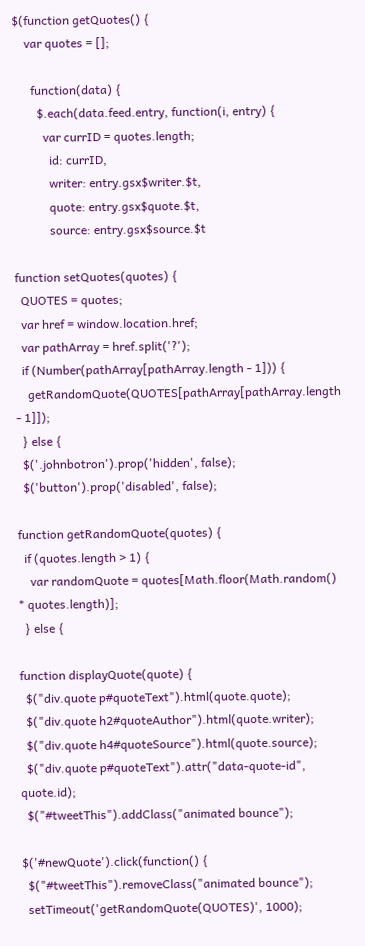$(function getQuotes() {
    var quotes = [];

      function(data) {
        $.each(data.feed.entry, function(i, entry) {
          var currID = quotes.length;
            id: currID,
            writer: entry.gsx$writer.$t,
            quote: entry.gsx$quote.$t,
            source: entry.gsx$source.$t

function setQuotes(quotes) {
  QUOTES = quotes;
  var href = window.location.href;
  var pathArray = href.split('?');
  if (Number(pathArray[pathArray.length - 1])) {
    getRandomQuote(QUOTES[pathArray[pathArray.length - 1]]);
  } else {
  $('.johnbotron').prop('hidden', false);
  $('button').prop('disabled', false);

function getRandomQuote(quotes) {
  if (quotes.length > 1) {
    var randomQuote = quotes[Math.floor(Math.random() * quotes.length)];
  } else {

function displayQuote(quote) {
  $("div.quote p#quoteText").html(quote.quote);
  $("div.quote h2#quoteAuthor").html(quote.writer);
  $("div.quote h4#quoteSource").html(quote.source);
  $("div.quote p#quoteText").attr("data-quote-id", quote.id);
  $("#tweetThis").addClass("animated bounce");

$('#newQuote').click(function() {
  $("#tweetThis").removeClass("animated bounce");
  setTimeout('getRandomQuote(QUOTES)', 1000);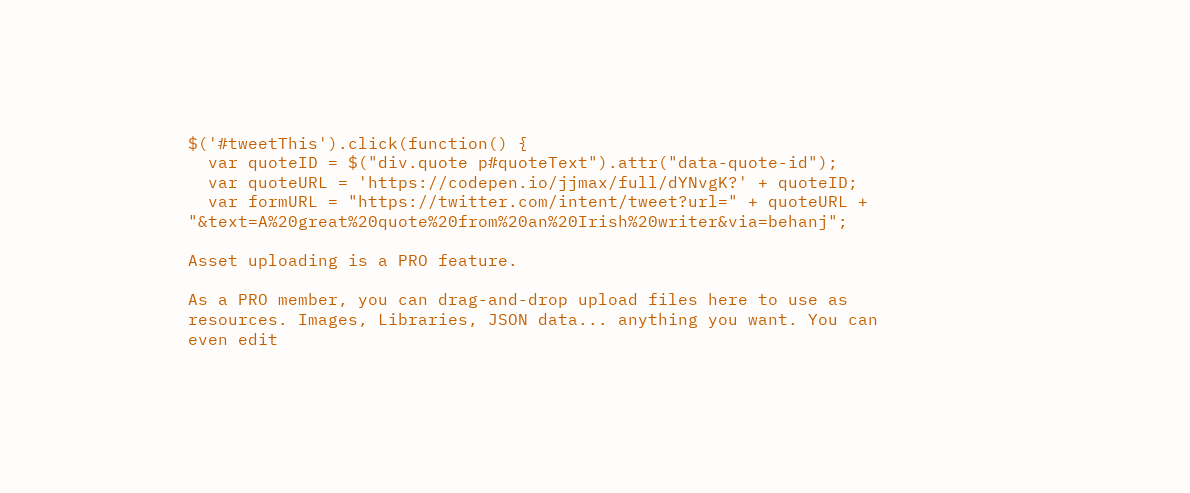$('#tweetThis').click(function() {
  var quoteID = $("div.quote p#quoteText").attr("data-quote-id");
  var quoteURL = 'https://codepen.io/jjmax/full/dYNvgK?' + quoteID;
  var formURL = "https://twitter.com/intent/tweet?url=" + quoteURL + "&text=A%20great%20quote%20from%20an%20Irish%20writer&via=behanj";

Asset uploading is a PRO feature.

As a PRO member, you can drag-and-drop upload files here to use as resources. Images, Libraries, JSON data... anything you want. You can even edit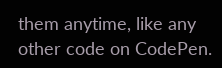them anytime, like any other code on CodePen.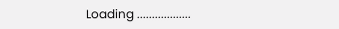Loading ..................